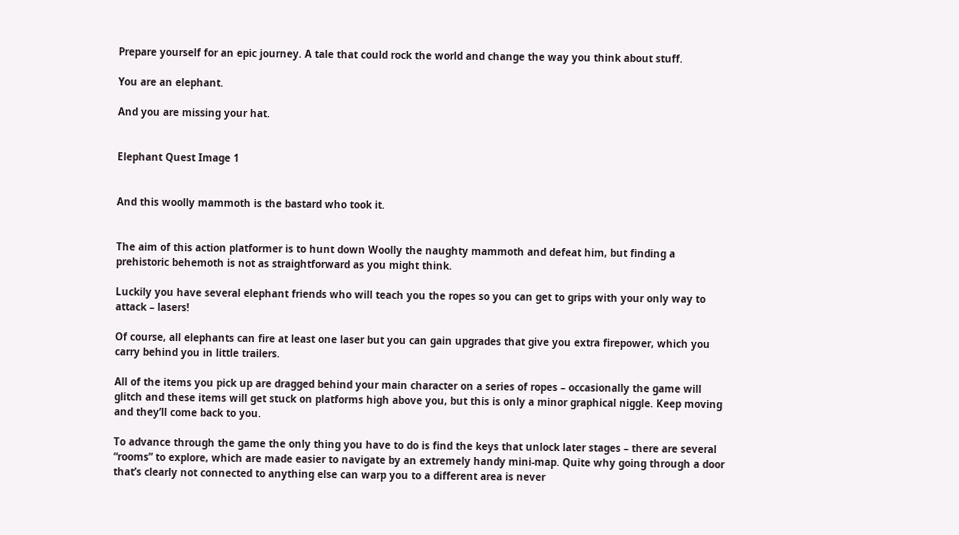Prepare yourself for an epic journey. A tale that could rock the world and change the way you think about stuff.

You are an elephant.

And you are missing your hat.


Elephant Quest Image 1


And this woolly mammoth is the bastard who took it.


The aim of this action platformer is to hunt down Woolly the naughty mammoth and defeat him, but finding a prehistoric behemoth is not as straightforward as you might think.

Luckily you have several elephant friends who will teach you the ropes so you can get to grips with your only way to attack – lasers!

Of course, all elephants can fire at least one laser but you can gain upgrades that give you extra firepower, which you carry behind you in little trailers.

All of the items you pick up are dragged behind your main character on a series of ropes – occasionally the game will glitch and these items will get stuck on platforms high above you, but this is only a minor graphical niggle. Keep moving and they’ll come back to you.

To advance through the game the only thing you have to do is find the keys that unlock later stages – there are several “rooms” to explore, which are made easier to navigate by an extremely handy mini-map. Quite why going through a door that’s clearly not connected to anything else can warp you to a different area is never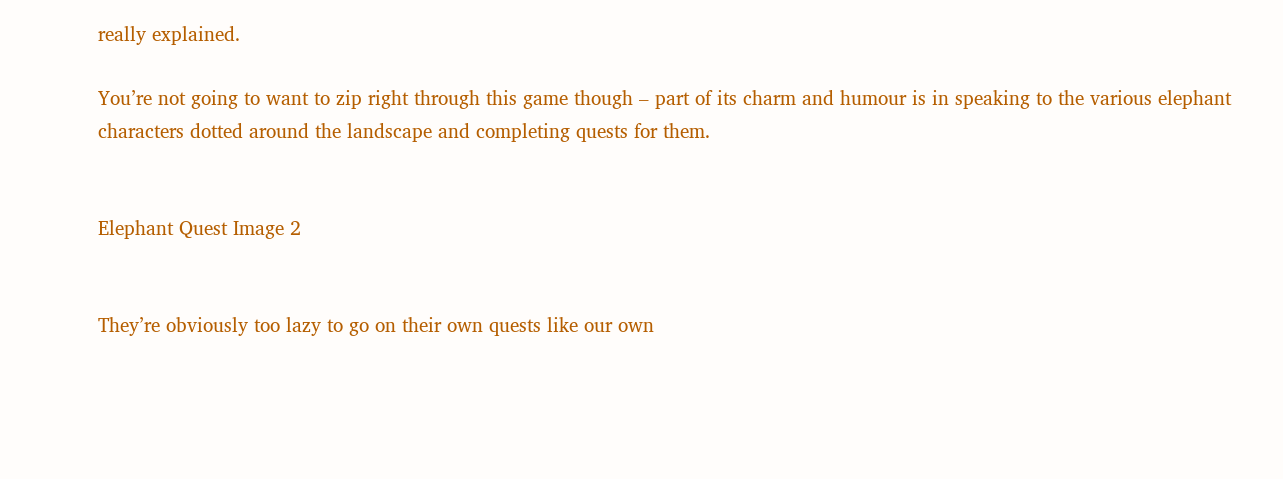really explained.

You’re not going to want to zip right through this game though – part of its charm and humour is in speaking to the various elephant characters dotted around the landscape and completing quests for them.


Elephant Quest Image 2


They’re obviously too lazy to go on their own quests like our own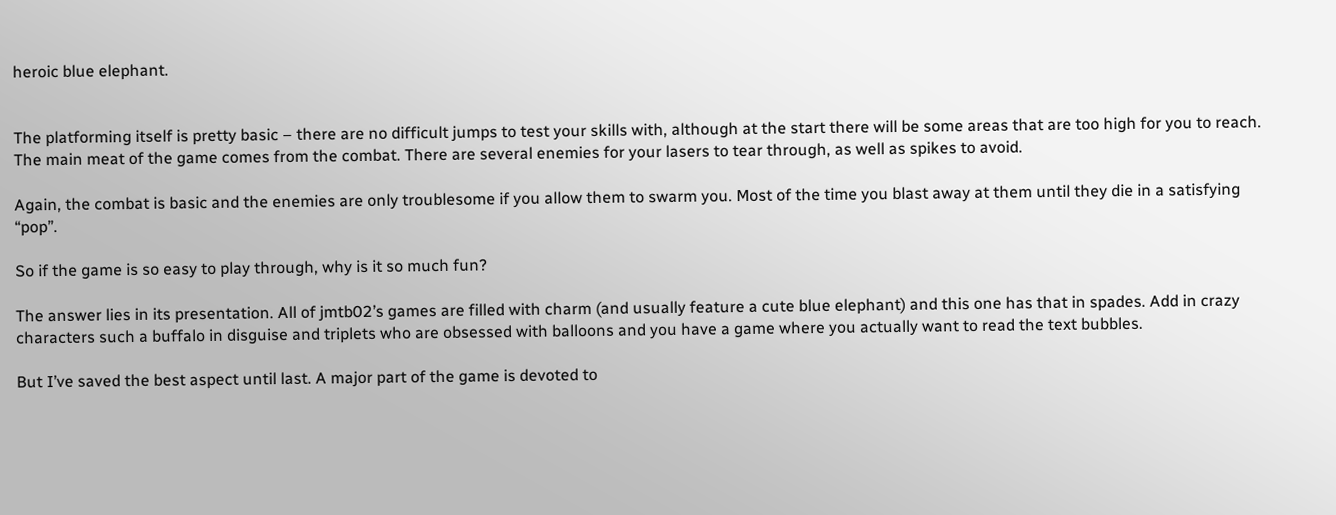heroic blue elephant.


The platforming itself is pretty basic – there are no difficult jumps to test your skills with, although at the start there will be some areas that are too high for you to reach. The main meat of the game comes from the combat. There are several enemies for your lasers to tear through, as well as spikes to avoid.

Again, the combat is basic and the enemies are only troublesome if you allow them to swarm you. Most of the time you blast away at them until they die in a satisfying “pop”.

So if the game is so easy to play through, why is it so much fun?

The answer lies in its presentation. All of jmtb02’s games are filled with charm (and usually feature a cute blue elephant) and this one has that in spades. Add in crazy characters such a buffalo in disguise and triplets who are obsessed with balloons and you have a game where you actually want to read the text bubbles.

But I’ve saved the best aspect until last. A major part of the game is devoted to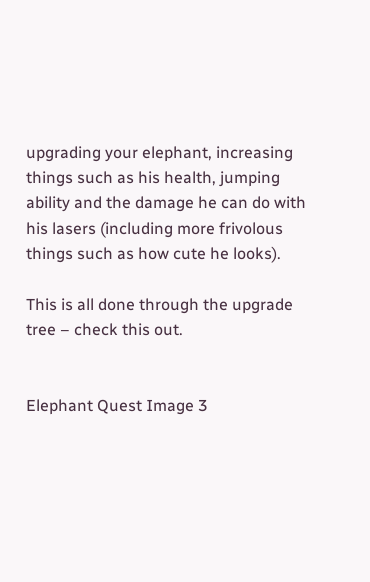upgrading your elephant, increasing things such as his health, jumping ability and the damage he can do with his lasers (including more frivolous things such as how cute he looks).

This is all done through the upgrade tree – check this out.


Elephant Quest Image 3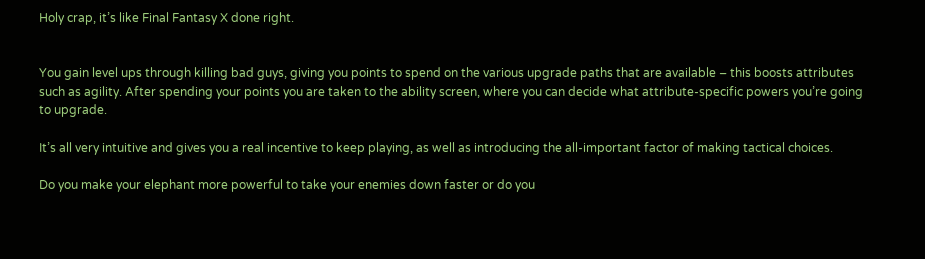Holy crap, it’s like Final Fantasy X done right.


You gain level ups through killing bad guys, giving you points to spend on the various upgrade paths that are available – this boosts attributes such as agility. After spending your points you are taken to the ability screen, where you can decide what attribute-specific powers you’re going to upgrade.

It’s all very intuitive and gives you a real incentive to keep playing, as well as introducing the all-important factor of making tactical choices.

Do you make your elephant more powerful to take your enemies down faster or do you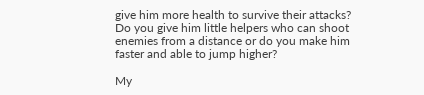give him more health to survive their attacks? Do you give him little helpers who can shoot enemies from a distance or do you make him faster and able to jump higher?

My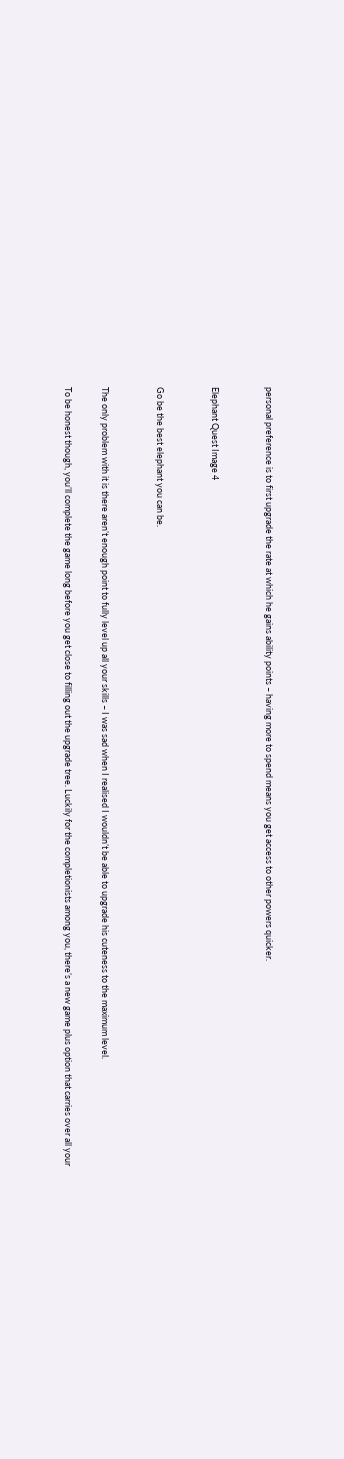personal preference is to first upgrade the rate at which he gains ability points – having more to spend means you get access to other powers quicker.


Elephant Quest Image 4


Go be the best elephant you can be.


The only problem with it is there aren’t enough point to fully level up all your skills – I was sad when I realised I wouldn’t be able to upgrade his cuteness to the maximum level.

To be honest though, you’ll complete the game long before you get close to filling out the upgrade tree. Luckily for the completionists among you, there’s a new game plus option that carries over all your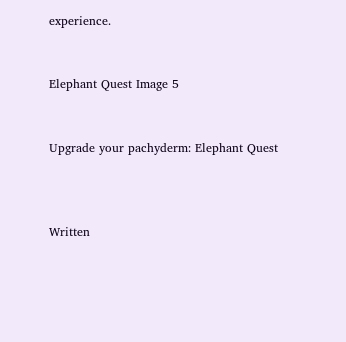experience.


Elephant Quest Image 5


Upgrade your pachyderm: Elephant Quest



Written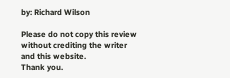by: Richard Wilson

Please do not copy this review without crediting the writer and this website.
Thank you.